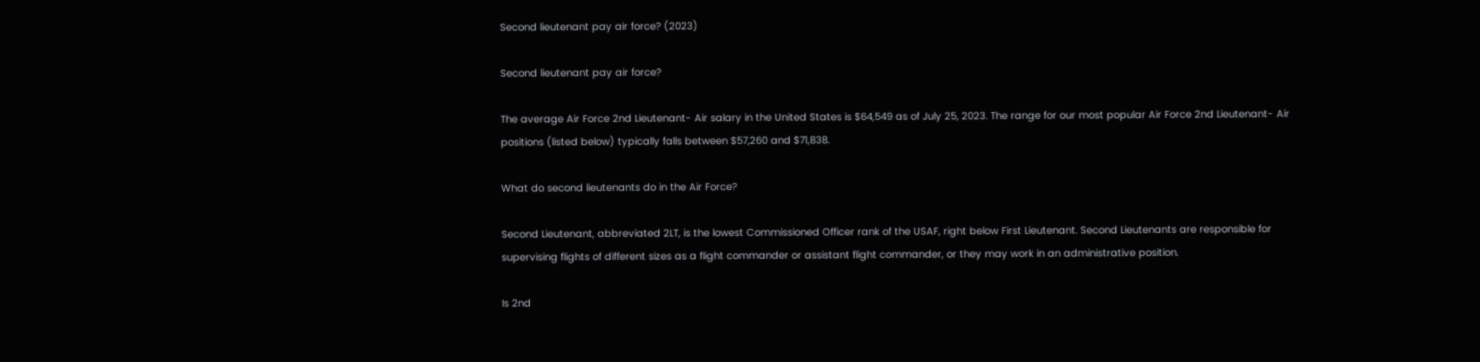Second lieutenant pay air force? (2023)

Second lieutenant pay air force?

The average Air Force 2nd Lieutenant- Air salary in the United States is $64,549 as of July 25, 2023. The range for our most popular Air Force 2nd Lieutenant- Air positions (listed below) typically falls between $57,260 and $71,838.

What do second lieutenants do in the Air Force?

Second Lieutenant, abbreviated 2LT, is the lowest Commissioned Officer rank of the USAF, right below First Lieutenant. Second Lieutenants are responsible for supervising flights of different sizes as a flight commander or assistant flight commander, or they may work in an administrative position.

Is 2nd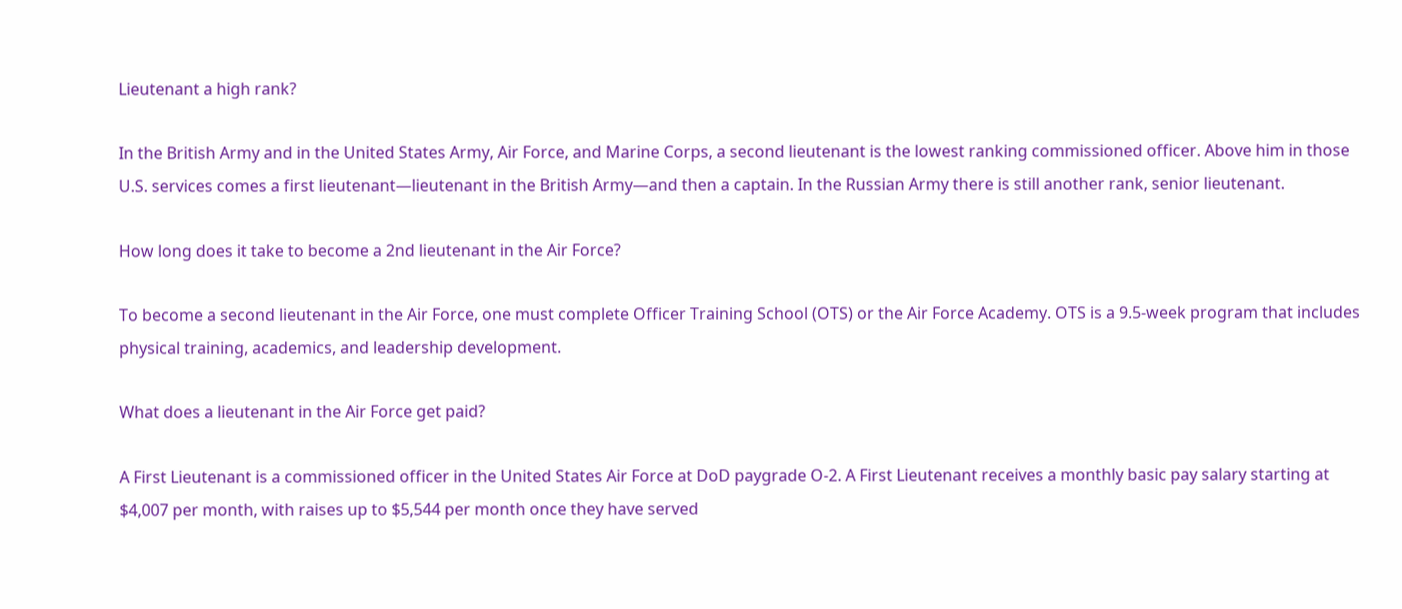Lieutenant a high rank?

In the British Army and in the United States Army, Air Force, and Marine Corps, a second lieutenant is the lowest ranking commissioned officer. Above him in those U.S. services comes a first lieutenant—lieutenant in the British Army—and then a captain. In the Russian Army there is still another rank, senior lieutenant.

How long does it take to become a 2nd lieutenant in the Air Force?

To become a second lieutenant in the Air Force, one must complete Officer Training School (OTS) or the Air Force Academy. OTS is a 9.5-week program that includes physical training, academics, and leadership development.

What does a lieutenant in the Air Force get paid?

A First Lieutenant is a commissioned officer in the United States Air Force at DoD paygrade O-2. A First Lieutenant receives a monthly basic pay salary starting at $4,007 per month, with raises up to $5,544 per month once they have served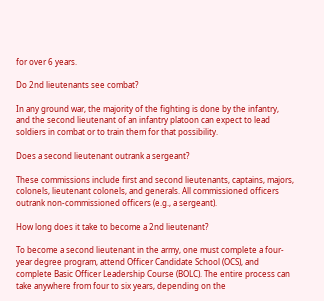for over 6 years.

Do 2nd lieutenants see combat?

In any ground war, the majority of the fighting is done by the infantry, and the second lieutenant of an infantry platoon can expect to lead soldiers in combat or to train them for that possibility.

Does a second lieutenant outrank a sergeant?

These commissions include first and second lieutenants, captains, majors, colonels, lieutenant colonels, and generals. All commissioned officers outrank non-commissioned officers (e.g., a sergeant).

How long does it take to become a 2nd lieutenant?

To become a second lieutenant in the army, one must complete a four-year degree program, attend Officer Candidate School (OCS), and complete Basic Officer Leadership Course (BOLC). The entire process can take anywhere from four to six years, depending on the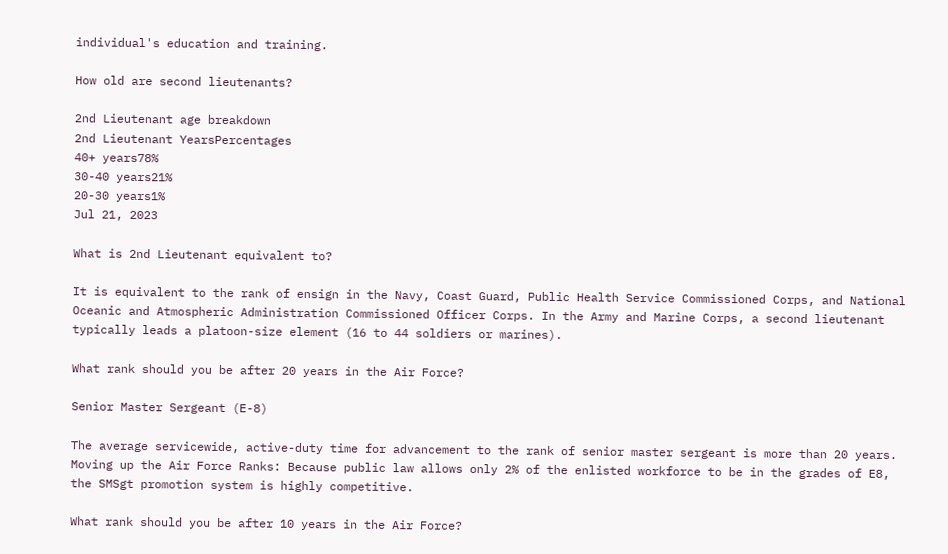individual's education and training.

How old are second lieutenants?

2nd Lieutenant age breakdown
2nd Lieutenant YearsPercentages
40+ years78%
30-40 years21%
20-30 years1%
Jul 21, 2023

What is 2nd Lieutenant equivalent to?

It is equivalent to the rank of ensign in the Navy, Coast Guard, Public Health Service Commissioned Corps, and National Oceanic and Atmospheric Administration Commissioned Officer Corps. In the Army and Marine Corps, a second lieutenant typically leads a platoon-size element (16 to 44 soldiers or marines).

What rank should you be after 20 years in the Air Force?

Senior Master Sergeant (E-8)

The average servicewide, active-duty time for advancement to the rank of senior master sergeant is more than 20 years. Moving up the Air Force Ranks: Because public law allows only 2% of the enlisted workforce to be in the grades of E8, the SMSgt promotion system is highly competitive.

What rank should you be after 10 years in the Air Force?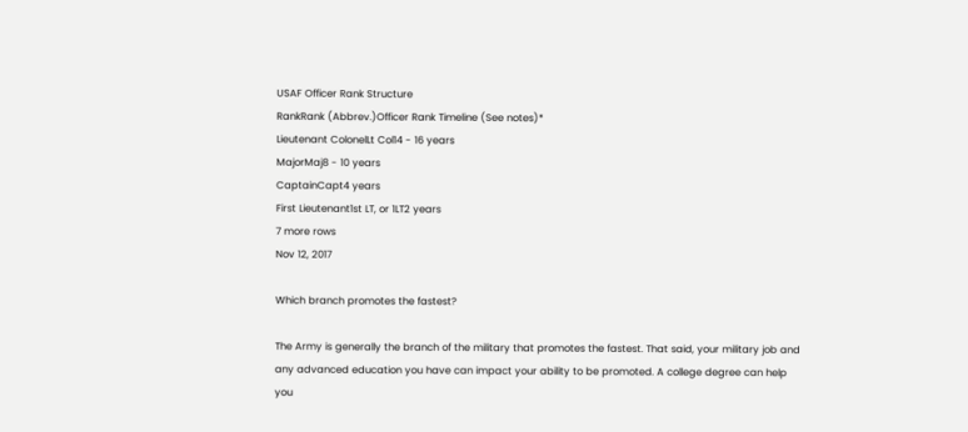USAF Officer Rank Structure
RankRank (Abbrev.)Officer Rank Timeline (See notes)*
Lieutenant ColonelLt Col14 - 16 years
MajorMaj8 - 10 years
CaptainCapt4 years
First Lieutenant1st LT, or 1LT2 years
7 more rows
Nov 12, 2017

Which branch promotes the fastest?

The Army is generally the branch of the military that promotes the fastest. That said, your military job and any advanced education you have can impact your ability to be promoted. A college degree can help you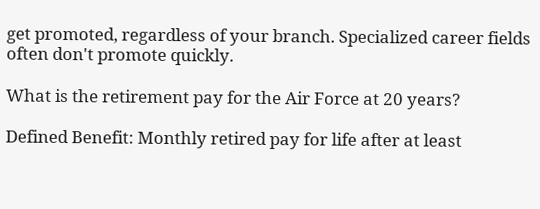get promoted, regardless of your branch. Specialized career fields often don't promote quickly.

What is the retirement pay for the Air Force at 20 years?

Defined Benefit: Monthly retired pay for life after at least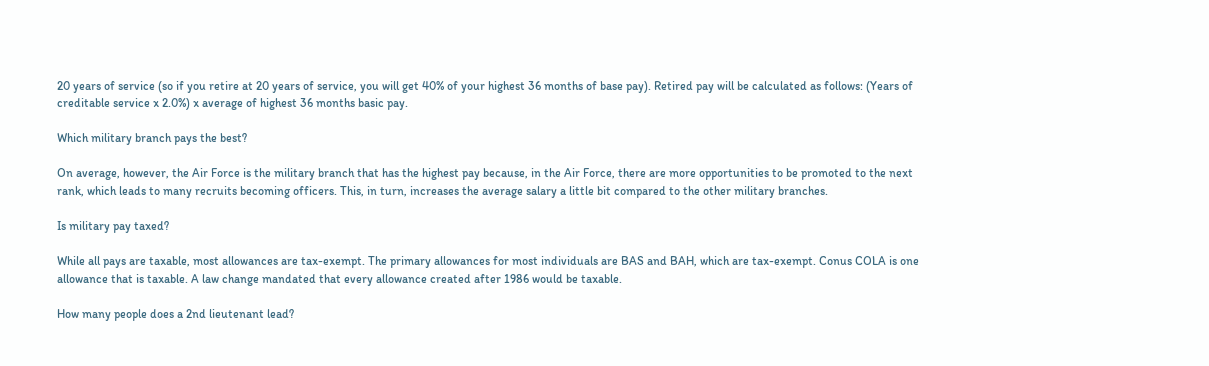20 years of service (so if you retire at 20 years of service, you will get 40% of your highest 36 months of base pay). Retired pay will be calculated as follows: (Years of creditable service x 2.0%) x average of highest 36 months basic pay.

Which military branch pays the best?

On average, however, the Air Force is the military branch that has the highest pay because, in the Air Force, there are more opportunities to be promoted to the next rank, which leads to many recruits becoming officers. This, in turn, increases the average salary a little bit compared to the other military branches.

Is military pay taxed?

While all pays are taxable, most allowances are tax-exempt. The primary allowances for most individuals are BAS and BAH, which are tax-exempt. Conus COLA is one allowance that is taxable. A law change mandated that every allowance created after 1986 would be taxable.

How many people does a 2nd lieutenant lead?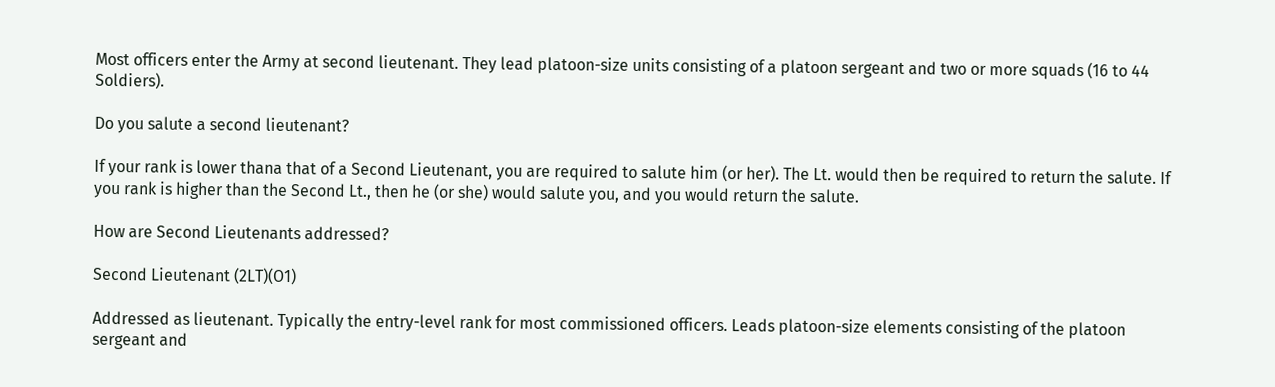Most officers enter the Army at second lieutenant. They lead platoon-size units consisting of a platoon sergeant and two or more squads (16 to 44 Soldiers).

Do you salute a second lieutenant?

If your rank is lower thana that of a Second Lieutenant, you are required to salute him (or her). The Lt. would then be required to return the salute. If you rank is higher than the Second Lt., then he (or she) would salute you, and you would return the salute.

How are Second Lieutenants addressed?

Second Lieutenant (2LT)(O1)

Addressed as lieutenant. Typically the entry-level rank for most commissioned officers. Leads platoon-size elements consisting of the platoon sergeant and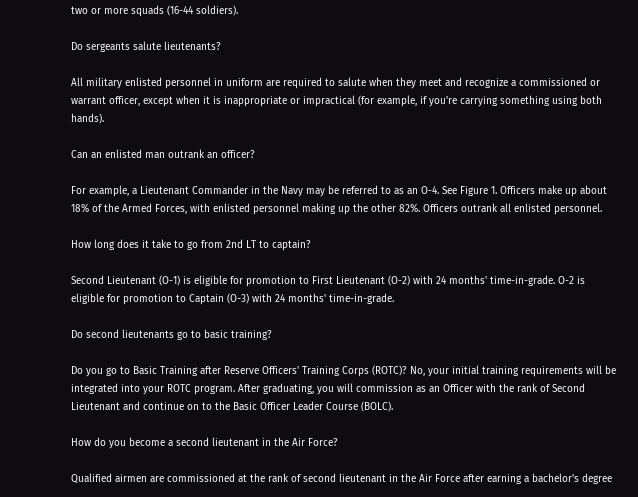two or more squads (16-44 soldiers).

Do sergeants salute lieutenants?

All military enlisted personnel in uniform are required to salute when they meet and recognize a commissioned or warrant officer, except when it is inappropriate or impractical (for example, if you're carrying something using both hands).

Can an enlisted man outrank an officer?

For example, a Lieutenant Commander in the Navy may be referred to as an O-4. See Figure 1. Officers make up about 18% of the Armed Forces, with enlisted personnel making up the other 82%. Officers outrank all enlisted personnel.

How long does it take to go from 2nd LT to captain?

Second Lieutenant (O-1) is eligible for promotion to First Lieutenant (O-2) with 24 months' time-in-grade. O-2 is eligible for promotion to Captain (O-3) with 24 months' time-in-grade.

Do second lieutenants go to basic training?

Do you go to Basic Training after Reserve Officers' Training Corps (ROTC)? No, your initial training requirements will be integrated into your ROTC program. After graduating, you will commission as an Officer with the rank of Second Lieutenant and continue on to the Basic Officer Leader Course (BOLC).

How do you become a second lieutenant in the Air Force?

Qualified airmen are commissioned at the rank of second lieutenant in the Air Force after earning a bachelor's degree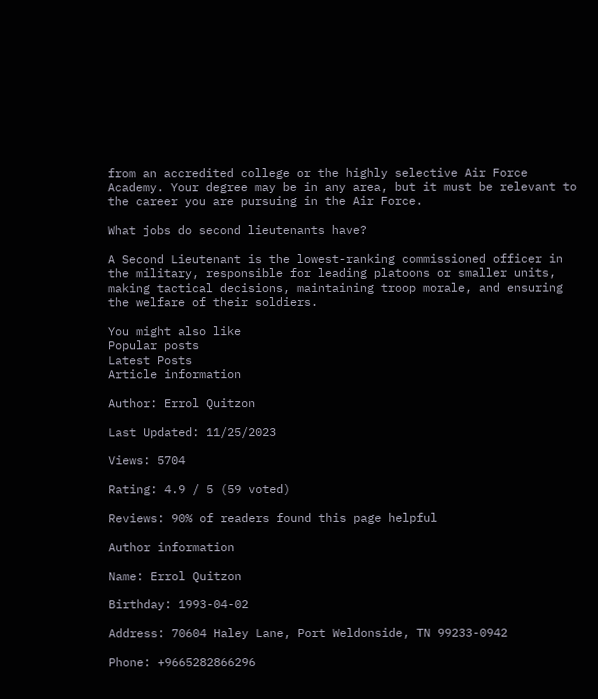from an accredited college or the highly selective Air Force Academy. Your degree may be in any area, but it must be relevant to the career you are pursuing in the Air Force.

What jobs do second lieutenants have?

A Second Lieutenant is the lowest-ranking commissioned officer in the military, responsible for leading platoons or smaller units, making tactical decisions, maintaining troop morale, and ensuring the welfare of their soldiers.

You might also like
Popular posts
Latest Posts
Article information

Author: Errol Quitzon

Last Updated: 11/25/2023

Views: 5704

Rating: 4.9 / 5 (59 voted)

Reviews: 90% of readers found this page helpful

Author information

Name: Errol Quitzon

Birthday: 1993-04-02

Address: 70604 Haley Lane, Port Weldonside, TN 99233-0942

Phone: +9665282866296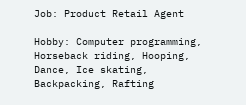Job: Product Retail Agent

Hobby: Computer programming, Horseback riding, Hooping, Dance, Ice skating, Backpacking, Rafting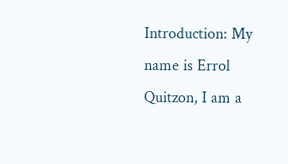Introduction: My name is Errol Quitzon, I am a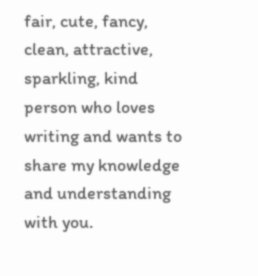fair, cute, fancy, clean, attractive, sparkling, kind person who loves writing and wants to share my knowledge and understanding with you.